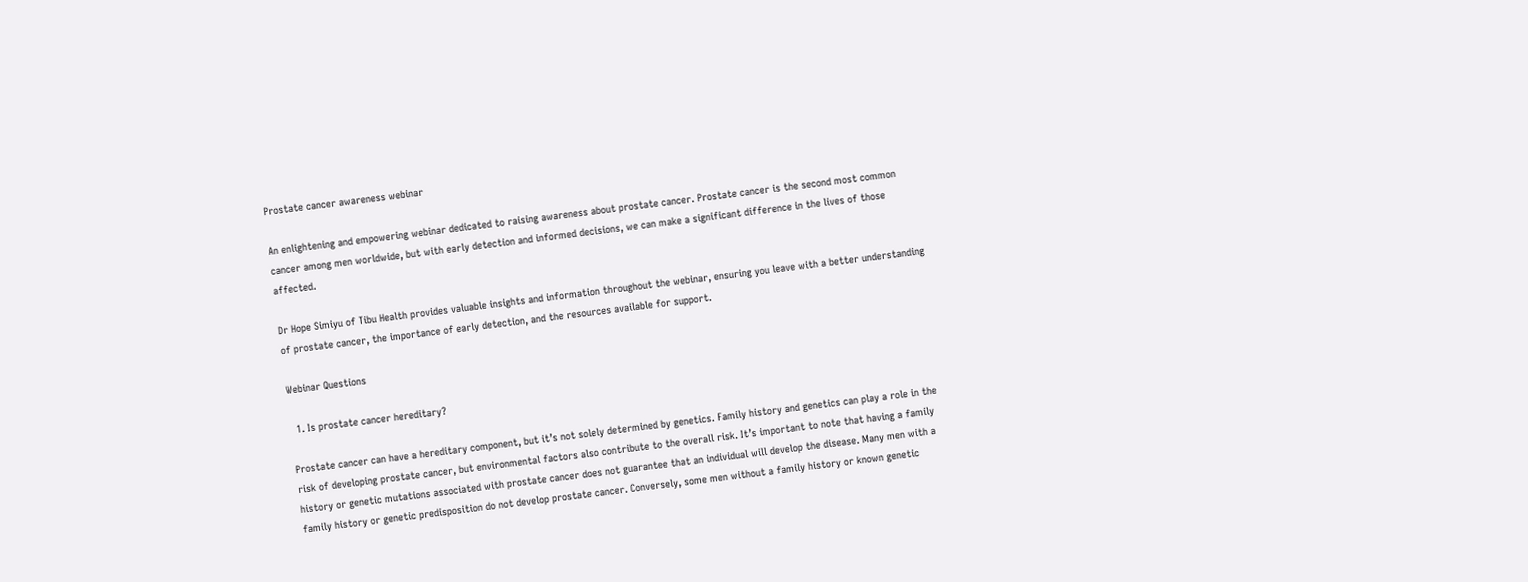Prostate cancer awareness webinar

An enlightening and empowering webinar dedicated to raising awareness about prostate cancer. Prostate cancer is the second most common cancer among men worldwide, but with early detection and informed decisions, we can make a significant difference in the lives of those affected.

Dr Hope Simiyu of Tibu Health provides valuable insights and information throughout the webinar, ensuring you leave with a better understanding of prostate cancer, the importance of early detection, and the resources available for support.

Webinar Questions

  1. Is prostate cancer hereditary?

Prostate cancer can have a hereditary component, but it’s not solely determined by genetics. Family history and genetics can play a role in the risk of developing prostate cancer, but environmental factors also contribute to the overall risk. It’s important to note that having a family history or genetic mutations associated with prostate cancer does not guarantee that an individual will develop the disease. Many men with a family history or genetic predisposition do not develop prostate cancer. Conversely, some men without a family history or known genetic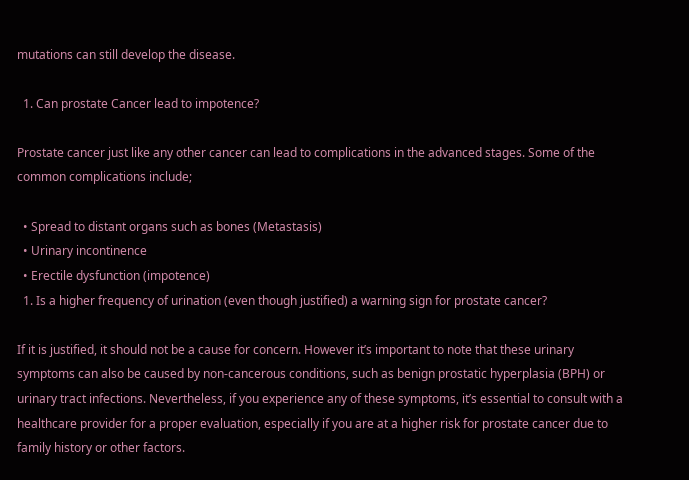mutations can still develop the disease.

  1. Can prostate Cancer lead to impotence?

Prostate cancer just like any other cancer can lead to complications in the advanced stages. Some of the common complications include;

  • Spread to distant organs such as bones (Metastasis)
  • Urinary incontinence
  • Erectile dysfunction (impotence)
  1. Is a higher frequency of urination (even though justified) a warning sign for prostate cancer?

If it is justified, it should not be a cause for concern. However it’s important to note that these urinary symptoms can also be caused by non-cancerous conditions, such as benign prostatic hyperplasia (BPH) or urinary tract infections. Nevertheless, if you experience any of these symptoms, it’s essential to consult with a healthcare provider for a proper evaluation, especially if you are at a higher risk for prostate cancer due to family history or other factors.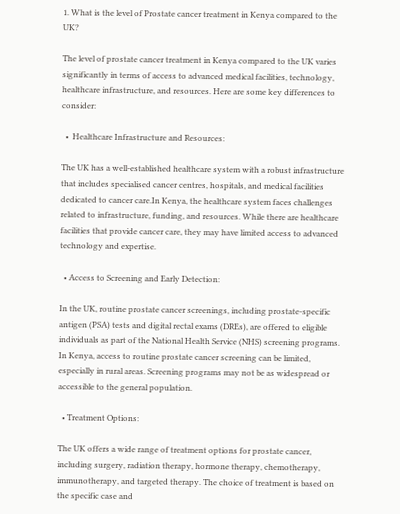1. What is the level of Prostate cancer treatment in Kenya compared to the UK?

The level of prostate cancer treatment in Kenya compared to the UK varies significantly in terms of access to advanced medical facilities, technology, healthcare infrastructure, and resources. Here are some key differences to consider:

  •  Healthcare Infrastructure and Resources:

The UK has a well-established healthcare system with a robust infrastructure that includes specialised cancer centres, hospitals, and medical facilities dedicated to cancer care.In Kenya, the healthcare system faces challenges related to infrastructure, funding, and resources. While there are healthcare facilities that provide cancer care, they may have limited access to advanced technology and expertise.

  • Access to Screening and Early Detection:

In the UK, routine prostate cancer screenings, including prostate-specific antigen (PSA) tests and digital rectal exams (DREs), are offered to eligible individuals as part of the National Health Service (NHS) screening programs. In Kenya, access to routine prostate cancer screening can be limited, especially in rural areas. Screening programs may not be as widespread or accessible to the general population.

  • Treatment Options:

The UK offers a wide range of treatment options for prostate cancer, including surgery, radiation therapy, hormone therapy, chemotherapy, immunotherapy, and targeted therapy. The choice of treatment is based on the specific case and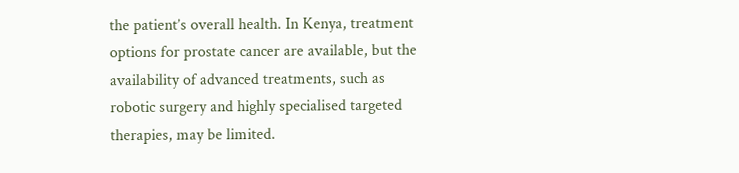the patient’s overall health. In Kenya, treatment options for prostate cancer are available, but the availability of advanced treatments, such as robotic surgery and highly specialised targeted therapies, may be limited.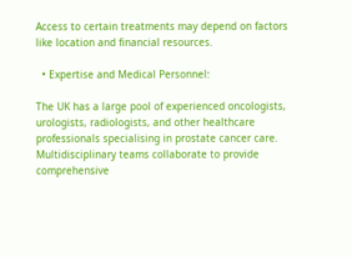Access to certain treatments may depend on factors like location and financial resources.

  • Expertise and Medical Personnel:

The UK has a large pool of experienced oncologists, urologists, radiologists, and other healthcare professionals specialising in prostate cancer care. Multidisciplinary teams collaborate to provide comprehensive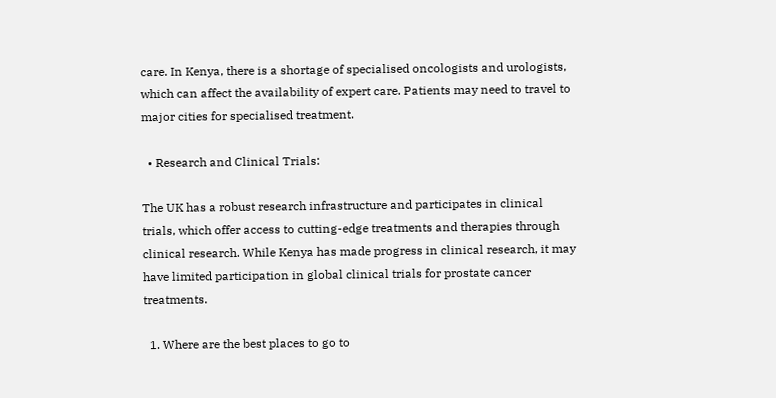care. In Kenya, there is a shortage of specialised oncologists and urologists, which can affect the availability of expert care. Patients may need to travel to major cities for specialised treatment.

  • Research and Clinical Trials:

The UK has a robust research infrastructure and participates in clinical trials, which offer access to cutting-edge treatments and therapies through clinical research. While Kenya has made progress in clinical research, it may have limited participation in global clinical trials for prostate cancer treatments.

  1. Where are the best places to go to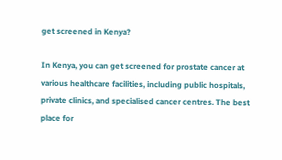get screened in Kenya?

In Kenya, you can get screened for prostate cancer at various healthcare facilities, including public hospitals, private clinics, and specialised cancer centres. The best place for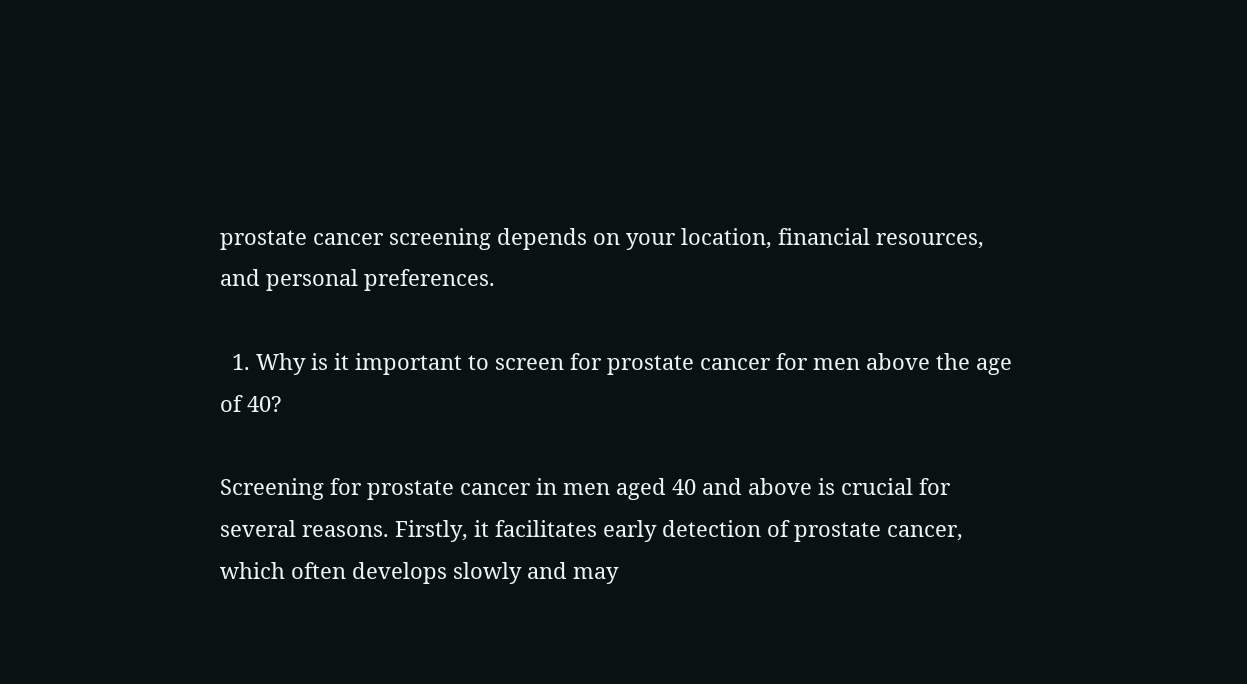prostate cancer screening depends on your location, financial resources, and personal preferences.

  1. Why is it important to screen for prostate cancer for men above the age of 40?

Screening for prostate cancer in men aged 40 and above is crucial for several reasons. Firstly, it facilitates early detection of prostate cancer, which often develops slowly and may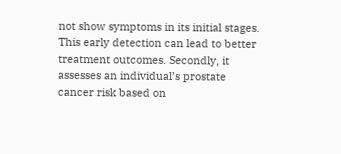not show symptoms in its initial stages. This early detection can lead to better treatment outcomes. Secondly, it assesses an individual’s prostate cancer risk based on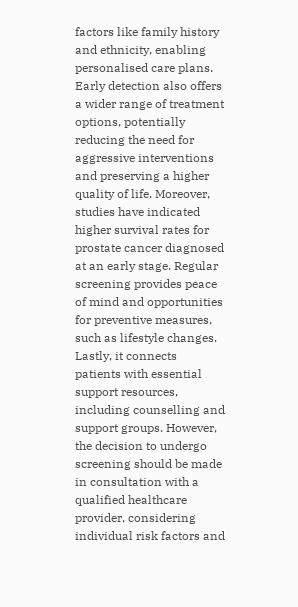factors like family history and ethnicity, enabling personalised care plans. Early detection also offers a wider range of treatment options, potentially reducing the need for aggressive interventions and preserving a higher quality of life. Moreover, studies have indicated higher survival rates for prostate cancer diagnosed at an early stage. Regular screening provides peace of mind and opportunities for preventive measures, such as lifestyle changes. Lastly, it connects patients with essential support resources, including counselling and support groups. However, the decision to undergo screening should be made in consultation with a qualified healthcare provider, considering individual risk factors and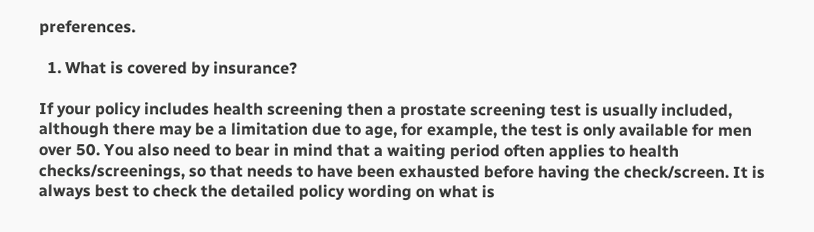preferences.

  1. What is covered by insurance?

If your policy includes health screening then a prostate screening test is usually included, although there may be a limitation due to age, for example, the test is only available for men over 50. You also need to bear in mind that a waiting period often applies to health checks/screenings, so that needs to have been exhausted before having the check/screen. It is always best to check the detailed policy wording on what is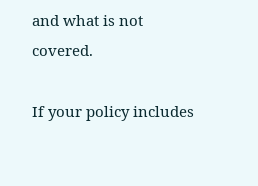and what is not covered.

If your policy includes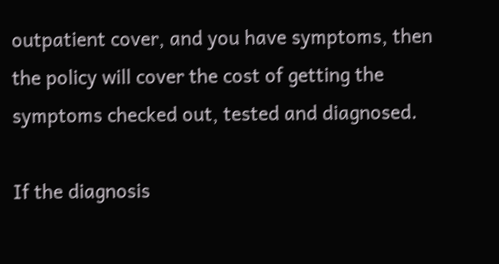outpatient cover, and you have symptoms, then the policy will cover the cost of getting the symptoms checked out, tested and diagnosed.

If the diagnosis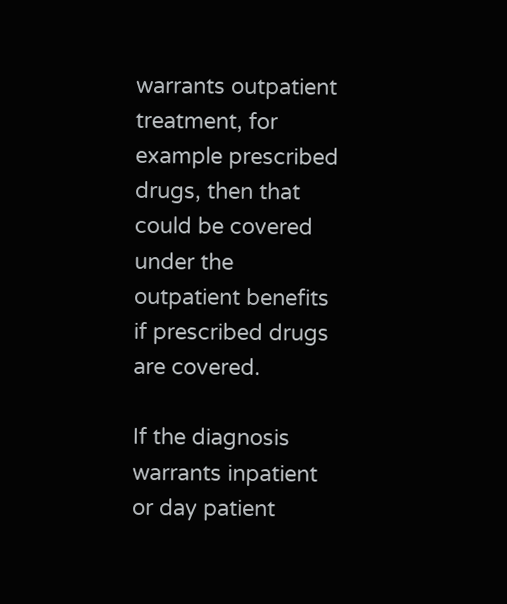warrants outpatient treatment, for example prescribed drugs, then that could be covered under the outpatient benefits if prescribed drugs are covered.

If the diagnosis warrants inpatient or day patient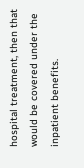hospital treatment, then that would be covered under the inpatient benefits.